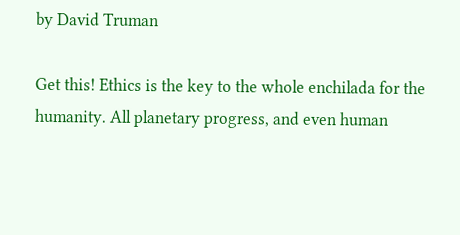by David Truman

Get this! Ethics is the key to the whole enchilada for the humanity. All planetary progress, and even human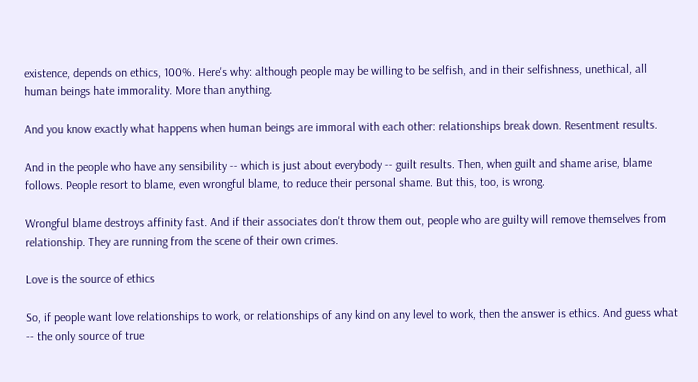existence, depends on ethics, 100%. Here's why: although people may be willing to be selfish, and in their selfishness, unethical, all human beings hate immorality. More than anything.

And you know exactly what happens when human beings are immoral with each other: relationships break down. Resentment results.

And in the people who have any sensibility -- which is just about everybody -- guilt results. Then, when guilt and shame arise, blame follows. People resort to blame, even wrongful blame, to reduce their personal shame. But this, too, is wrong.

Wrongful blame destroys affinity fast. And if their associates don't throw them out, people who are guilty will remove themselves from relationship. They are running from the scene of their own crimes.

Love is the source of ethics

So, if people want love relationships to work, or relationships of any kind on any level to work, then the answer is ethics. And guess what -- the only source of true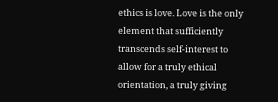ethics is love. Love is the only element that sufficiently transcends self-interest to allow for a truly ethical orientation, a truly giving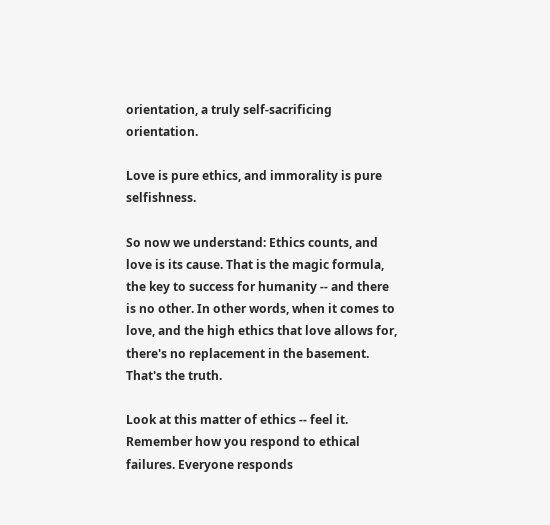orientation, a truly self-sacrificing orientation.

Love is pure ethics, and immorality is pure selfishness.

So now we understand: Ethics counts, and love is its cause. That is the magic formula, the key to success for humanity -- and there is no other. In other words, when it comes to love, and the high ethics that love allows for, there's no replacement in the basement. That's the truth.

Look at this matter of ethics -- feel it. Remember how you respond to ethical failures. Everyone responds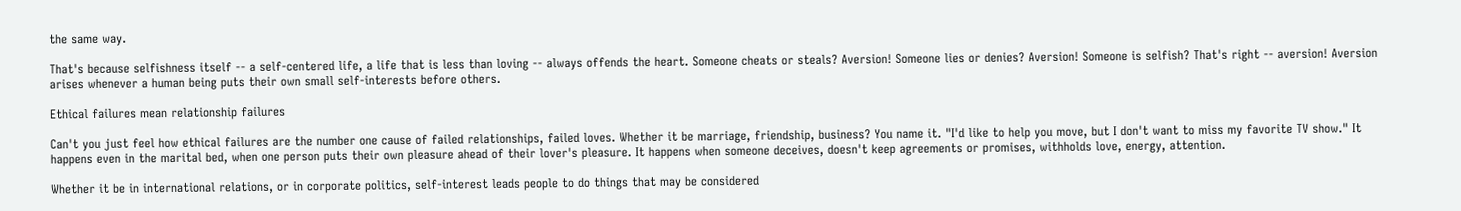the same way.

That's because selfishness itself -- a self-centered life, a life that is less than loving -- always offends the heart. Someone cheats or steals? Aversion! Someone lies or denies? Aversion! Someone is selfish? That's right -- aversion! Aversion arises whenever a human being puts their own small self-interests before others.

Ethical failures mean relationship failures

Can't you just feel how ethical failures are the number one cause of failed relationships, failed loves. Whether it be marriage, friendship, business? You name it. "I'd like to help you move, but I don't want to miss my favorite TV show." It happens even in the marital bed, when one person puts their own pleasure ahead of their lover's pleasure. It happens when someone deceives, doesn't keep agreements or promises, withholds love, energy, attention.

Whether it be in international relations, or in corporate politics, self-interest leads people to do things that may be considered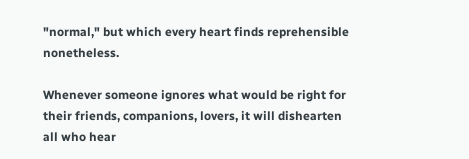"normal," but which every heart finds reprehensible nonetheless.

Whenever someone ignores what would be right for their friends, companions, lovers, it will dishearten all who hear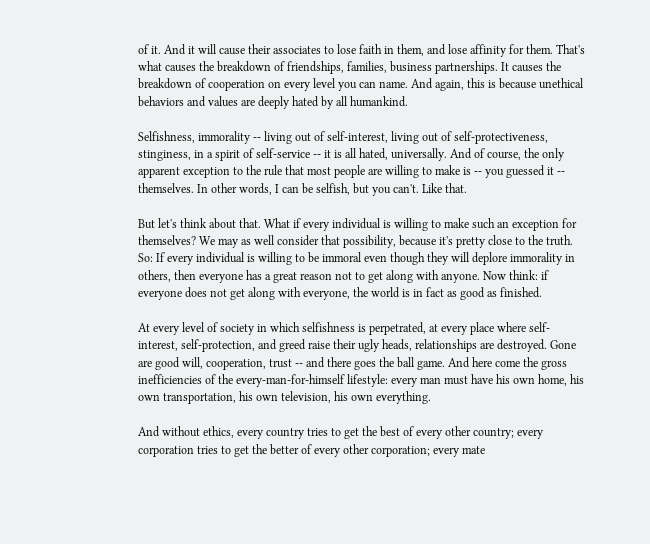of it. And it will cause their associates to lose faith in them, and lose affinity for them. That's what causes the breakdown of friendships, families, business partnerships. It causes the breakdown of cooperation on every level you can name. And again, this is because unethical behaviors and values are deeply hated by all humankind.

Selfishness, immorality -- living out of self-interest, living out of self-protectiveness, stinginess, in a spirit of self-service -- it is all hated, universally. And of course, the only apparent exception to the rule that most people are willing to make is -- you guessed it -- themselves. In other words, I can be selfish, but you can't. Like that.

But let's think about that. What if every individual is willing to make such an exception for themselves? We may as well consider that possibility, because it's pretty close to the truth. So: If every individual is willing to be immoral even though they will deplore immorality in others, then everyone has a great reason not to get along with anyone. Now think: if everyone does not get along with everyone, the world is in fact as good as finished.

At every level of society in which selfishness is perpetrated, at every place where self-interest, self-protection, and greed raise their ugly heads, relationships are destroyed. Gone are good will, cooperation, trust -- and there goes the ball game. And here come the gross inefficiencies of the every-man-for-himself lifestyle: every man must have his own home, his own transportation, his own television, his own everything.

And without ethics, every country tries to get the best of every other country; every corporation tries to get the better of every other corporation; every mate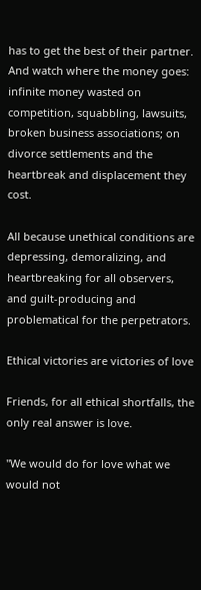has to get the best of their partner. And watch where the money goes: infinite money wasted on competition, squabbling, lawsuits, broken business associations; on divorce settlements and the heartbreak and displacement they cost.

All because unethical conditions are depressing, demoralizing, and heartbreaking for all observers, and guilt-producing and problematical for the perpetrators.

Ethical victories are victories of love

Friends, for all ethical shortfalls, the only real answer is love.

"We would do for love what we would not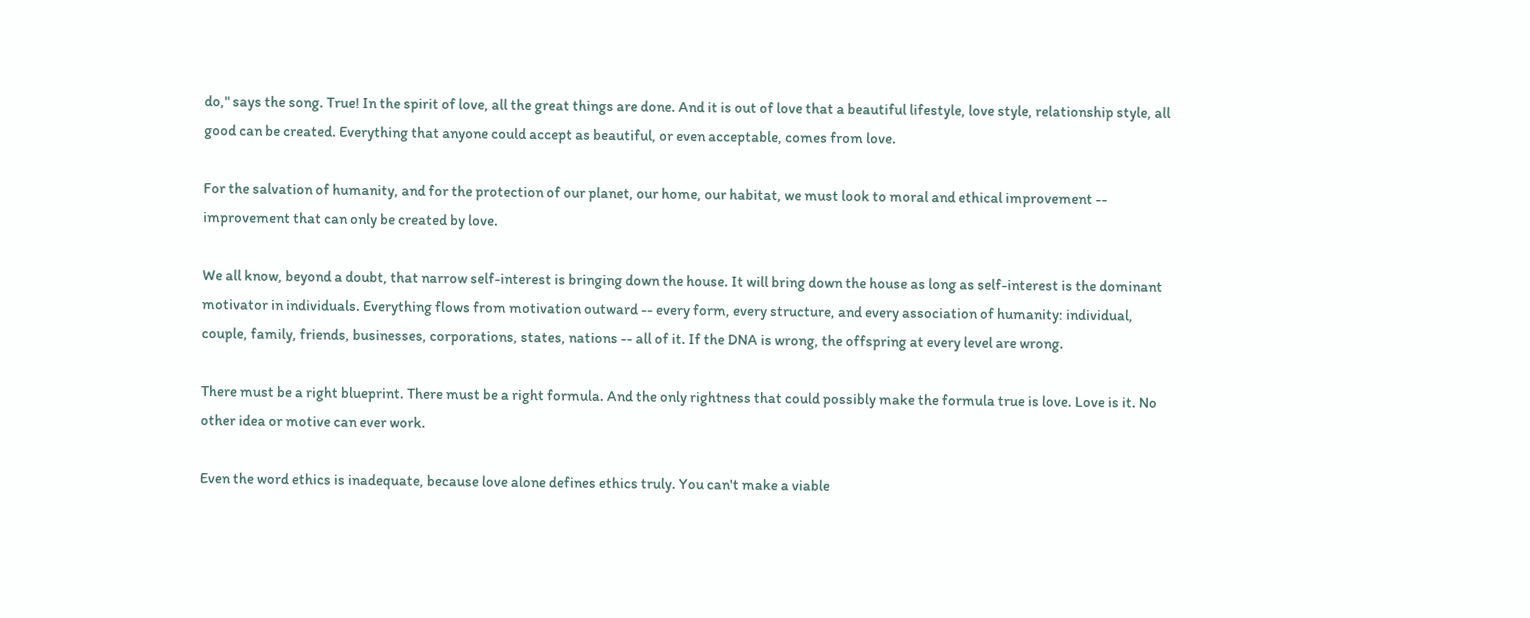do," says the song. True! In the spirit of love, all the great things are done. And it is out of love that a beautiful lifestyle, love style, relationship style, all good can be created. Everything that anyone could accept as beautiful, or even acceptable, comes from love.

For the salvation of humanity, and for the protection of our planet, our home, our habitat, we must look to moral and ethical improvement -- improvement that can only be created by love.

We all know, beyond a doubt, that narrow self-interest is bringing down the house. It will bring down the house as long as self-interest is the dominant motivator in individuals. Everything flows from motivation outward -- every form, every structure, and every association of humanity: individual, couple, family, friends, businesses, corporations, states, nations -- all of it. If the DNA is wrong, the offspring at every level are wrong.

There must be a right blueprint. There must be a right formula. And the only rightness that could possibly make the formula true is love. Love is it. No other idea or motive can ever work.

Even the word ethics is inadequate, because love alone defines ethics truly. You can't make a viable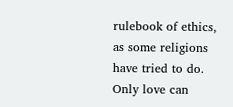rulebook of ethics, as some religions have tried to do. Only love can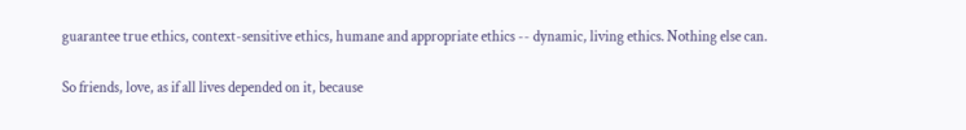guarantee true ethics, context-sensitive ethics, humane and appropriate ethics -- dynamic, living ethics. Nothing else can.

So friends, love, as if all lives depended on it, because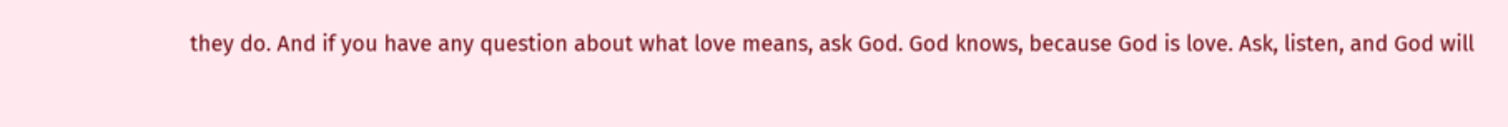they do. And if you have any question about what love means, ask God. God knows, because God is love. Ask, listen, and God will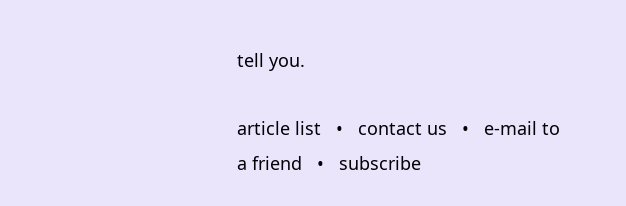tell you.

article list   •   contact us   •   e-mail to a friend   •   subscribe